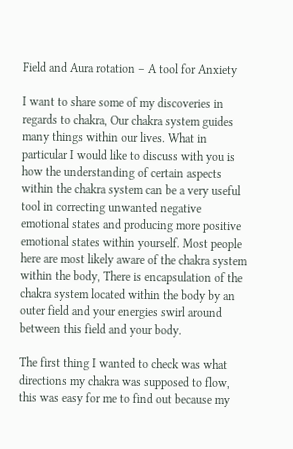Field and Aura rotation – A tool for Anxiety

I want to share some of my discoveries in regards to chakra, Our chakra system guides many things within our lives. What in particular I would like to discuss with you is how the understanding of certain aspects within the chakra system can be a very useful tool in correcting unwanted negative emotional states and producing more positive emotional states within yourself. Most people here are most likely aware of the chakra system within the body, There is encapsulation of the chakra system located within the body by an outer field and your energies swirl around between this field and your body.

The first thing I wanted to check was what directions my chakra was supposed to flow, this was easy for me to find out because my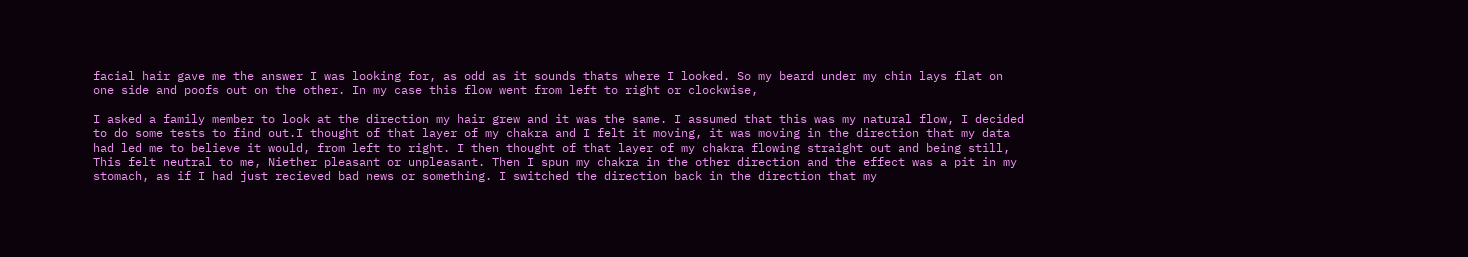facial hair gave me the answer I was looking for, as odd as it sounds thats where I looked. So my beard under my chin lays flat on one side and poofs out on the other. In my case this flow went from left to right or clockwise,

I asked a family member to look at the direction my hair grew and it was the same. I assumed that this was my natural flow, I decided to do some tests to find out.I thought of that layer of my chakra and I felt it moving, it was moving in the direction that my data had led me to believe it would, from left to right. I then thought of that layer of my chakra flowing straight out and being still, This felt neutral to me, Niether pleasant or unpleasant. Then I spun my chakra in the other direction and the effect was a pit in my stomach, as if I had just recieved bad news or something. I switched the direction back in the direction that my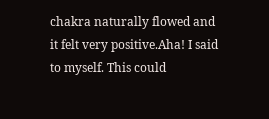chakra naturally flowed and it felt very positive.Aha! I said to myself. This could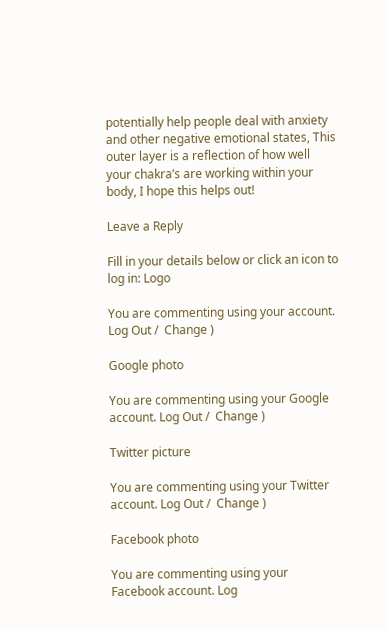potentially help people deal with anxiety and other negative emotional states, This outer layer is a reflection of how well your chakra’s are working within your body, I hope this helps out!

Leave a Reply

Fill in your details below or click an icon to log in: Logo

You are commenting using your account. Log Out /  Change )

Google photo

You are commenting using your Google account. Log Out /  Change )

Twitter picture

You are commenting using your Twitter account. Log Out /  Change )

Facebook photo

You are commenting using your Facebook account. Log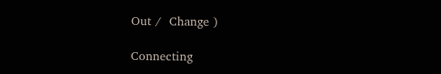Out /  Change )

Connecting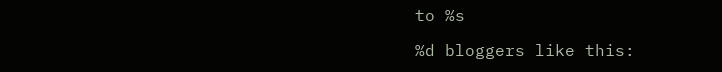to %s

%d bloggers like this: